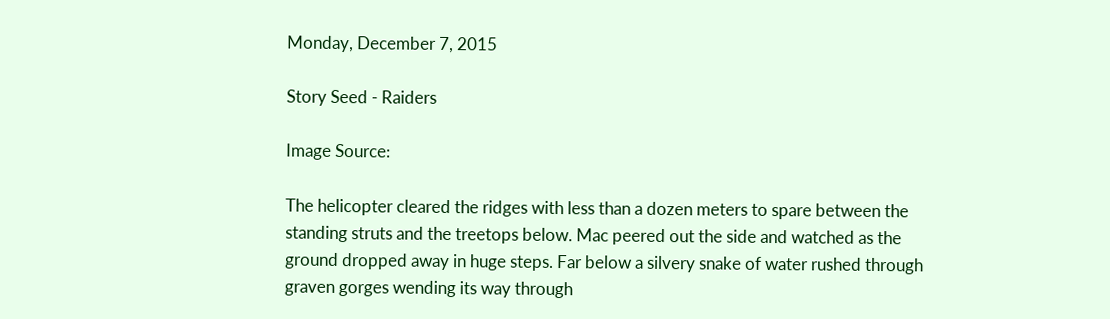Monday, December 7, 2015

Story Seed - Raiders

Image Source:

The helicopter cleared the ridges with less than a dozen meters to spare between the standing struts and the treetops below. Mac peered out the side and watched as the ground dropped away in huge steps. Far below a silvery snake of water rushed through  graven gorges wending its way through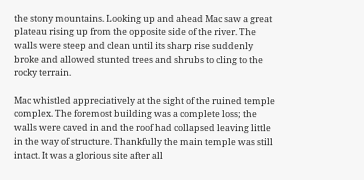the stony mountains. Looking up and ahead Mac saw a great plateau rising up from the opposite side of the river. The walls were steep and clean until its sharp rise suddenly broke and allowed stunted trees and shrubs to cling to the rocky terrain.

Mac whistled appreciatively at the sight of the ruined temple complex. The foremost building was a complete loss; the walls were caved in and the roof had collapsed leaving little in the way of structure. Thankfully the main temple was still intact. It was a glorious site after all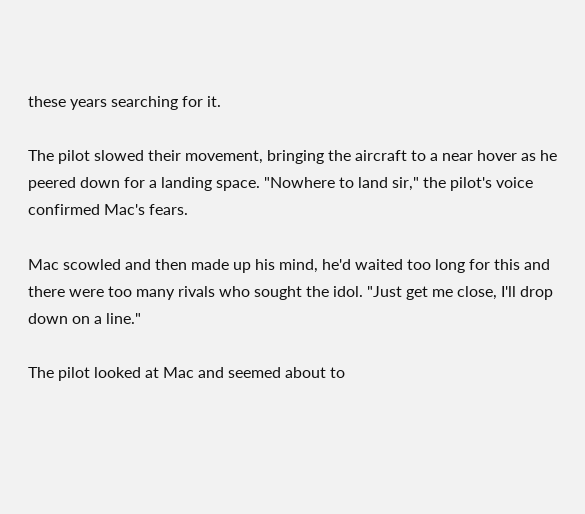these years searching for it.

The pilot slowed their movement, bringing the aircraft to a near hover as he peered down for a landing space. "Nowhere to land sir," the pilot's voice confirmed Mac's fears.

Mac scowled and then made up his mind, he'd waited too long for this and there were too many rivals who sought the idol. "Just get me close, I'll drop down on a line."

The pilot looked at Mac and seemed about to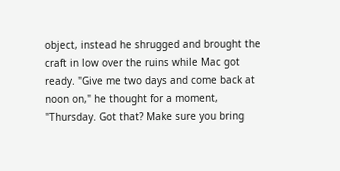object, instead he shrugged and brought the craft in low over the ruins while Mac got ready. "Give me two days and come back at noon on," he thought for a moment, "Thursday. Got that? Make sure you bring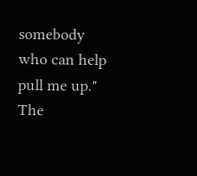somebody who can help pull me up." The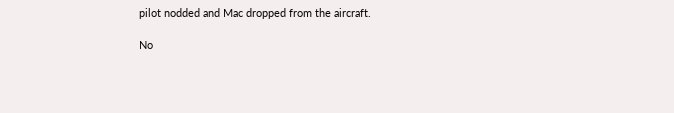pilot nodded and Mac dropped from the aircraft.

No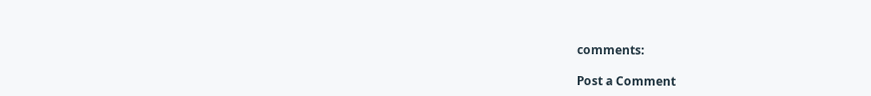comments:

Post a Comment